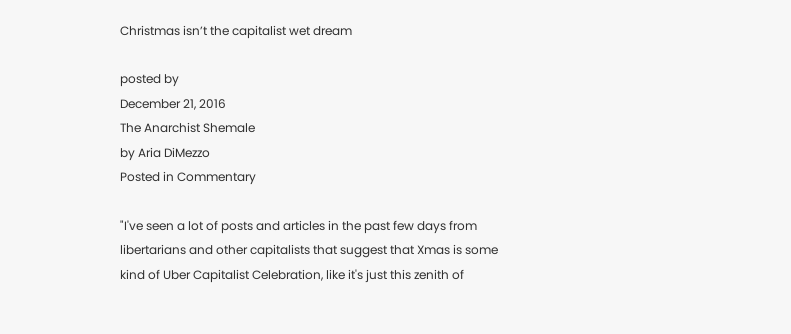Christmas isn’t the capitalist wet dream

posted by
December 21, 2016
The Anarchist Shemale
by Aria DiMezzo
Posted in Commentary

"I've seen a lot of posts and articles in the past few days from libertarians and other capitalists that suggest that Xmas is some kind of Uber Capitalist Celebration, like it's just this zenith of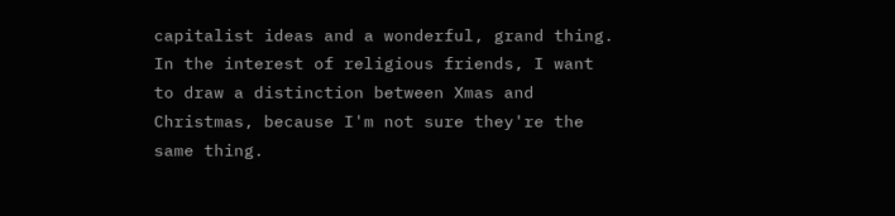capitalist ideas and a wonderful, grand thing. In the interest of religious friends, I want to draw a distinction between Xmas and Christmas, because I'm not sure they're the same thing.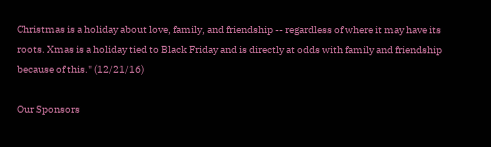Christmas is a holiday about love, family, and friendship -- regardless of where it may have its roots. Xmas is a holiday tied to Black Friday and is directly at odds with family and friendship because of this." (12/21/16)

Our Sponsors